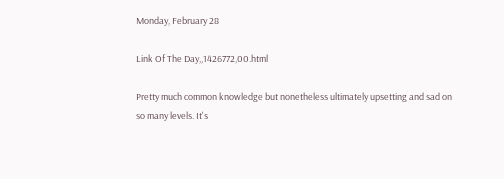Monday, February 28

Link Of The Day,,1426772,00.html

Pretty much common knowledge but nonetheless ultimately upsetting and sad on so many levels. It's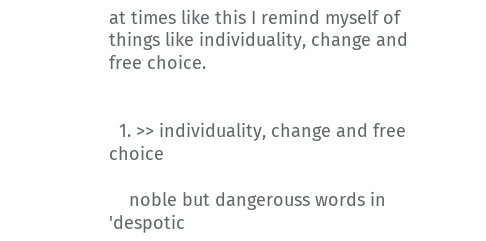at times like this I remind myself of things like individuality, change and free choice.


  1. >> individuality, change and free choice

    noble but dangerouss words in 'despotic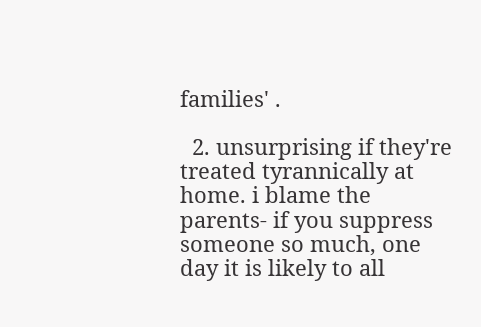families' .

  2. unsurprising if they're treated tyrannically at home. i blame the parents- if you suppress someone so much, one day it is likely to all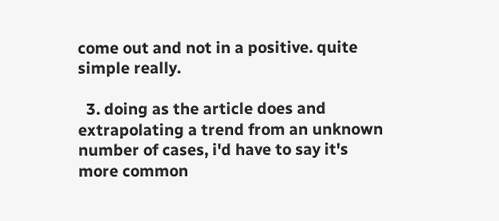come out and not in a positive. quite simple really.

  3. doing as the article does and extrapolating a trend from an unknown number of cases, i'd have to say it's more common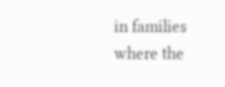in families where the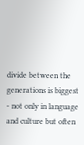divide between the generations is biggest - not only in language and culture but often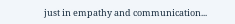just in empathy and communication...